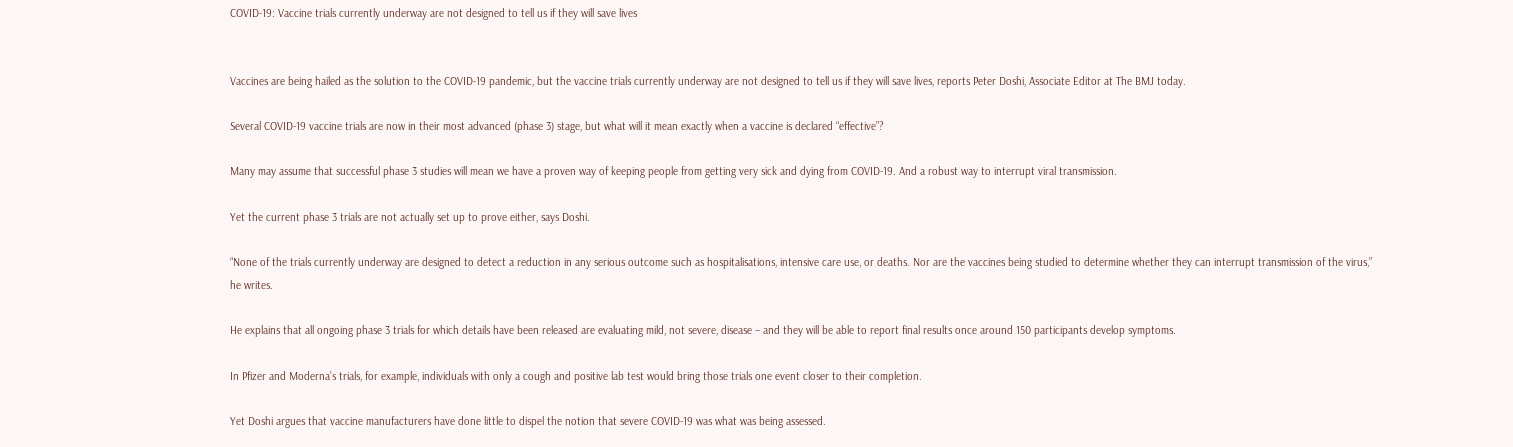COVID-19: Vaccine trials currently underway are not designed to tell us if they will save lives


Vaccines are being hailed as the solution to the COVID-19 pandemic, but the vaccine trials currently underway are not designed to tell us if they will save lives, reports Peter Doshi, Associate Editor at The BMJ today.

Several COVID-19 vaccine trials are now in their most advanced (phase 3) stage, but what will it mean exactly when a vaccine is declared “effective”?

Many may assume that successful phase 3 studies will mean we have a proven way of keeping people from getting very sick and dying from COVID-19. And a robust way to interrupt viral transmission.

Yet the current phase 3 trials are not actually set up to prove either, says Doshi.

“None of the trials currently underway are designed to detect a reduction in any serious outcome such as hospitalisations, intensive care use, or deaths. Nor are the vaccines being studied to determine whether they can interrupt transmission of the virus,” he writes.

He explains that all ongoing phase 3 trials for which details have been released are evaluating mild, not severe, disease – and they will be able to report final results once around 150 participants develop symptoms.

In Pfizer and Moderna’s trials, for example, individuals with only a cough and positive lab test would bring those trials one event closer to their completion.

Yet Doshi argues that vaccine manufacturers have done little to dispel the notion that severe COVID-19 was what was being assessed.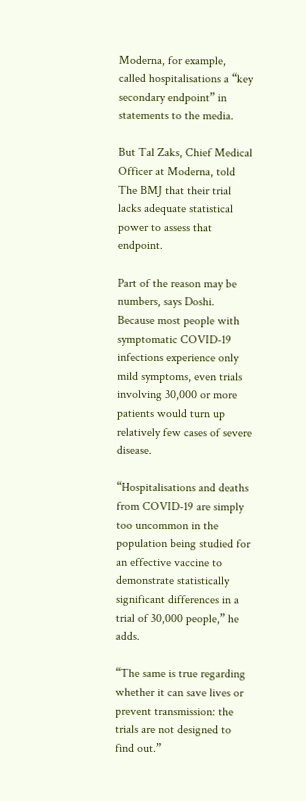Moderna, for example, called hospitalisations a “key secondary endpoint” in statements to the media.

But Tal Zaks, Chief Medical Officer at Moderna, told The BMJ that their trial lacks adequate statistical power to assess that endpoint.

Part of the reason may be numbers, says Doshi. Because most people with symptomatic COVID-19 infections experience only mild symptoms, even trials involving 30,000 or more patients would turn up relatively few cases of severe disease.

“Hospitalisations and deaths from COVID-19 are simply too uncommon in the population being studied for an effective vaccine to demonstrate statistically significant differences in a trial of 30,000 people,” he adds.

“The same is true regarding whether it can save lives or prevent transmission: the trials are not designed to find out.”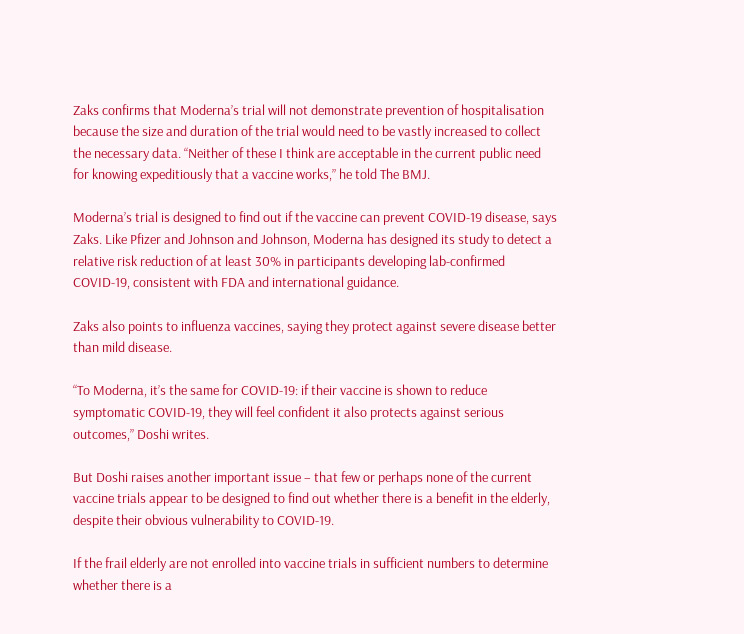Zaks confirms that Moderna’s trial will not demonstrate prevention of hospitalisation because the size and duration of the trial would need to be vastly increased to collect the necessary data. “Neither of these I think are acceptable in the current public need for knowing expeditiously that a vaccine works,” he told The BMJ.

Moderna’s trial is designed to find out if the vaccine can prevent COVID-19 disease, says Zaks. Like Pfizer and Johnson and Johnson, Moderna has designed its study to detect a relative risk reduction of at least 30% in participants developing lab-confirmed COVID-19, consistent with FDA and international guidance.

Zaks also points to influenza vaccines, saying they protect against severe disease better than mild disease.

“To Moderna, it’s the same for COVID-19: if their vaccine is shown to reduce symptomatic COVID-19, they will feel confident it also protects against serious outcomes,” Doshi writes.

But Doshi raises another important issue – that few or perhaps none of the current vaccine trials appear to be designed to find out whether there is a benefit in the elderly, despite their obvious vulnerability to COVID-19.

If the frail elderly are not enrolled into vaccine trials in sufficient numbers to determine whether there is a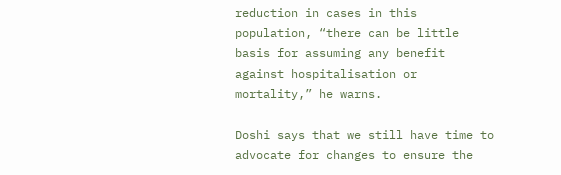reduction in cases in this population, “there can be little basis for assuming any benefit against hospitalisation or mortality,” he warns.

Doshi says that we still have time to advocate for changes to ensure the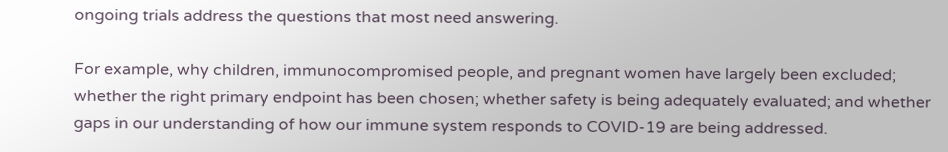ongoing trials address the questions that most need answering.

For example, why children, immunocompromised people, and pregnant women have largely been excluded; whether the right primary endpoint has been chosen; whether safety is being adequately evaluated; and whether gaps in our understanding of how our immune system responds to COVID-19 are being addressed.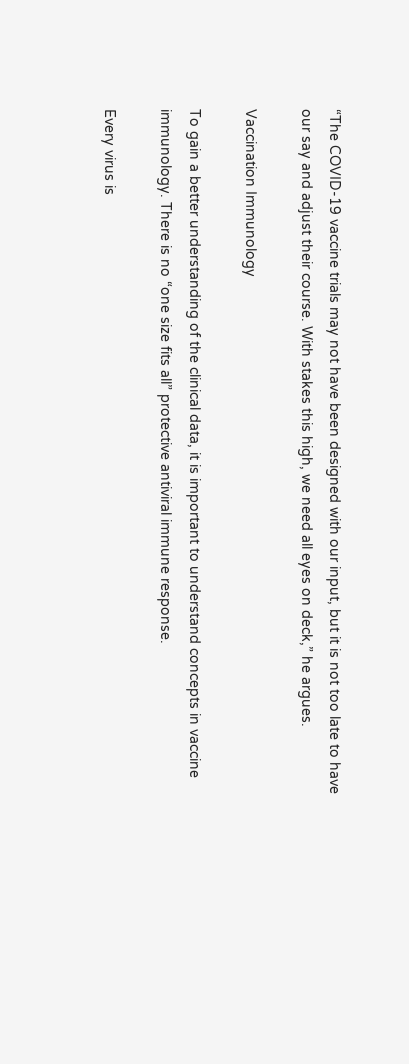“The COVID-19 vaccine trials may not have been designed with our input, but it is not too late to have our say and adjust their course. With stakes this high, we need all eyes on deck,” he argues.

Vaccination Immunology

To gain a better understanding of the clinical data, it is important to understand concepts in vaccine immunology. There is no “one size fits all” protective antiviral immune response.

Every virus is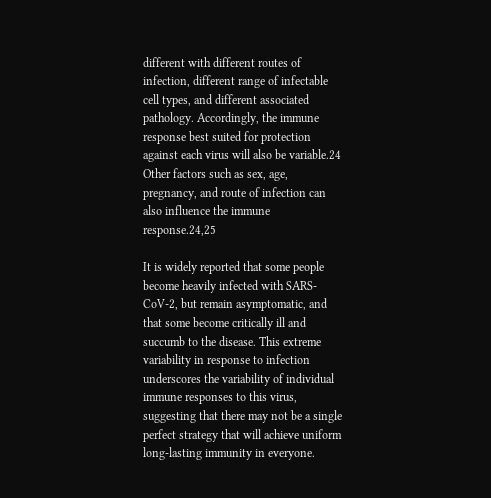different with different routes of infection, different range of infectable cell types, and different associated pathology. Accordingly, the immune response best suited for protection against each virus will also be variable.24 Other factors such as sex, age, pregnancy, and route of infection can also influence the immune response.24,25

It is widely reported that some people become heavily infected with SARS-CoV-2, but remain asymptomatic, and that some become critically ill and succumb to the disease. This extreme variability in response to infection underscores the variability of individual immune responses to this virus, suggesting that there may not be a single perfect strategy that will achieve uniform long-lasting immunity in everyone.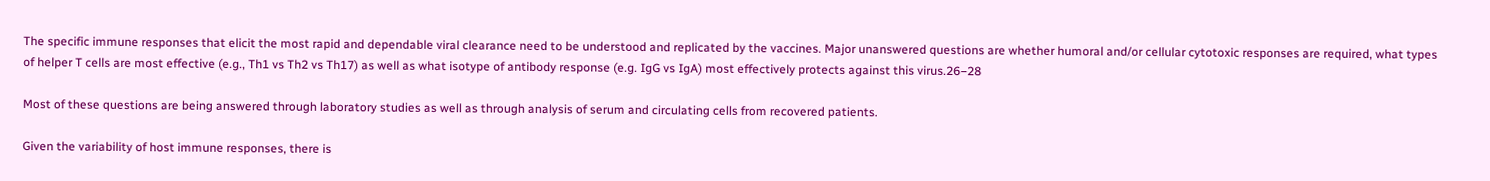The specific immune responses that elicit the most rapid and dependable viral clearance need to be understood and replicated by the vaccines. Major unanswered questions are whether humoral and/or cellular cytotoxic responses are required, what types of helper T cells are most effective (e.g., Th1 vs Th2 vs Th17) as well as what isotype of antibody response (e.g. IgG vs IgA) most effectively protects against this virus.26−28

Most of these questions are being answered through laboratory studies as well as through analysis of serum and circulating cells from recovered patients.

Given the variability of host immune responses, there is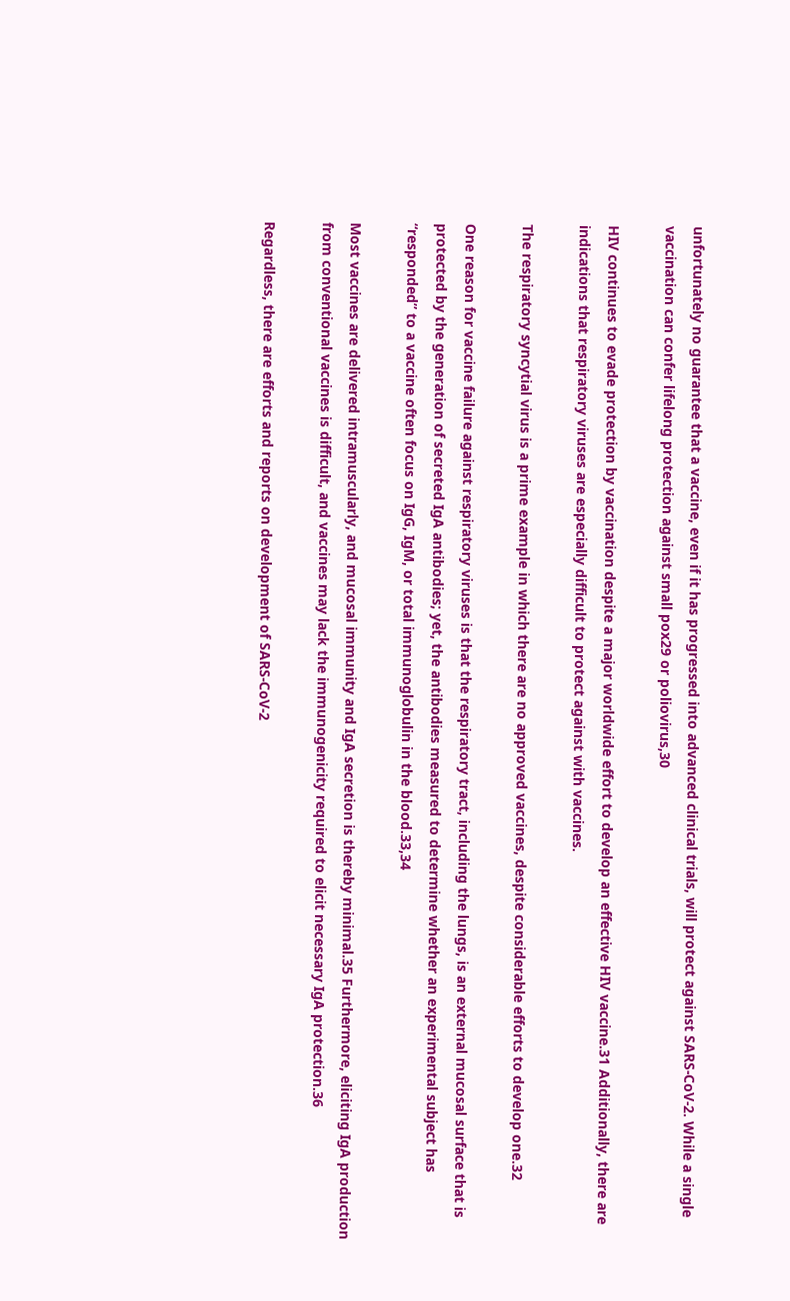unfortunately no guarantee that a vaccine, even if it has progressed into advanced clinical trials, will protect against SARS-CoV-2. While a single vaccination can confer lifelong protection against small pox29 or poliovirus,30

HIV continues to evade protection by vaccination despite a major worldwide effort to develop an effective HIV vaccine.31 Additionally, there are indications that respiratory viruses are especially difficult to protect against with vaccines.

The respiratory syncytial virus is a prime example in which there are no approved vaccines, despite considerable efforts to develop one.32

One reason for vaccine failure against respiratory viruses is that the respiratory tract, including the lungs, is an external mucosal surface that is protected by the generation of secreted IgA antibodies; yet, the antibodies measured to determine whether an experimental subject has “responded” to a vaccine often focus on IgG, IgM, or total immunoglobulin in the blood.33,34

Most vaccines are delivered intramuscularly, and mucosal immunity and IgA secretion is thereby minimal.35 Furthermore, eliciting IgA production from conventional vaccines is difficult, and vaccines may lack the immunogenicity required to elicit necessary IgA protection.36

Regardless, there are efforts and reports on development of SARS-CoV-2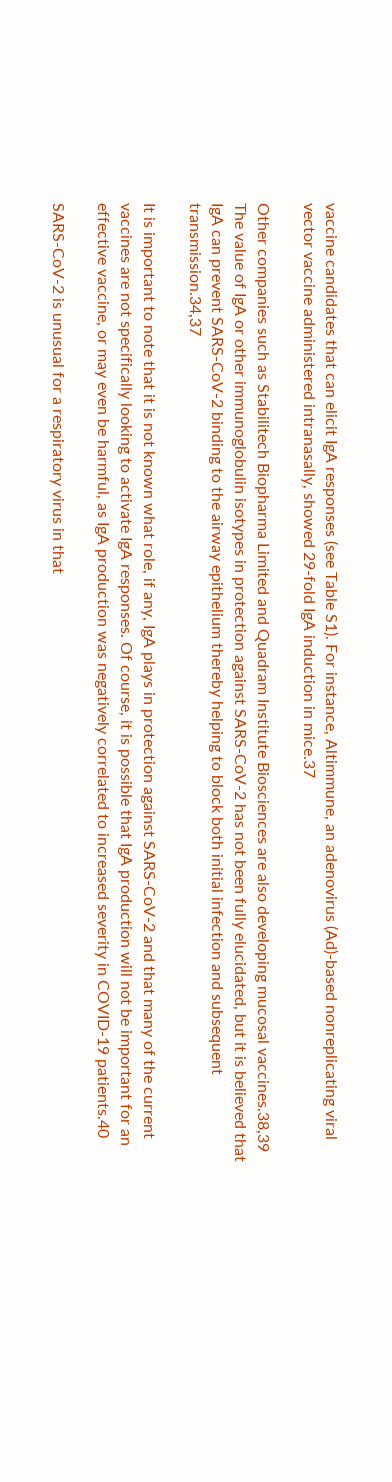vaccine candidates that can elicit IgA responses (see Table S1). For instance, Altimmune, an adenovirus (Ad)-based nonreplicating viral vector vaccine administered intranasally, showed 29-fold IgA induction in mice.37

Other companies such as Stabilitech Biopharma Limited and Quadram Institute Biosciences are also developing mucosal vaccines.38,39 The value of IgA or other immunoglobulin isotypes in protection against SARS-CoV-2 has not been fully elucidated, but it is believed that IgA can prevent SARS-CoV-2 binding to the airway epithelium thereby helping to block both initial infection and subsequent transmission.34,37

It is important to note that it is not known what role, if any, IgA plays in protection against SARS-CoV-2 and that many of the current vaccines are not specifically looking to activate IgA responses. Of course, it is possible that IgA production will not be important for an effective vaccine, or may even be harmful, as IgA production was negatively correlated to increased severity in COVID-19 patients.40

SARS-CoV-2 is unusual for a respiratory virus in that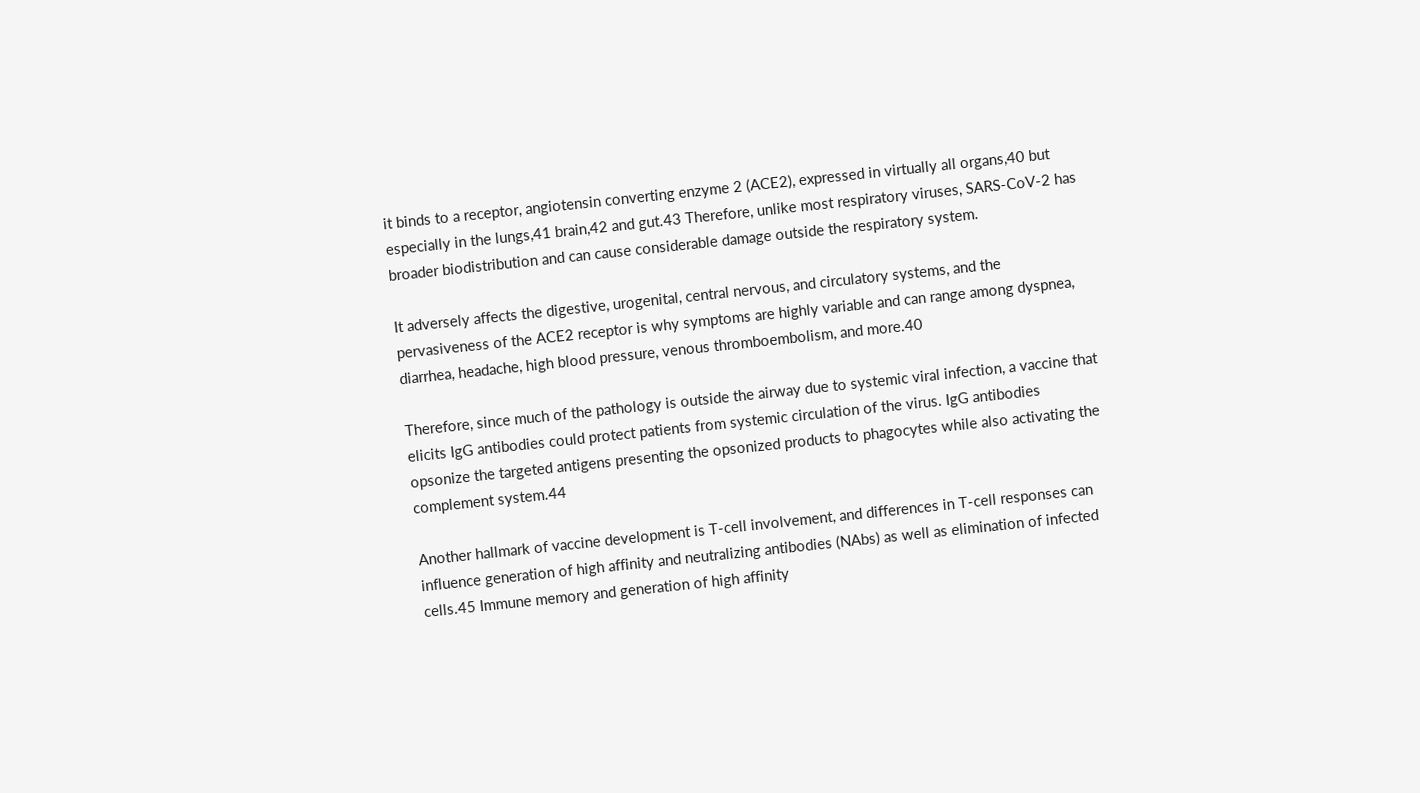it binds to a receptor, angiotensin converting enzyme 2 (ACE2), expressed in virtually all organs,40 but especially in the lungs,41 brain,42 and gut.43 Therefore, unlike most respiratory viruses, SARS-CoV-2 has broader biodistribution and can cause considerable damage outside the respiratory system.

It adversely affects the digestive, urogenital, central nervous, and circulatory systems, and the pervasiveness of the ACE2 receptor is why symptoms are highly variable and can range among dyspnea, diarrhea, headache, high blood pressure, venous thromboembolism, and more.40

Therefore, since much of the pathology is outside the airway due to systemic viral infection, a vaccine that elicits IgG antibodies could protect patients from systemic circulation of the virus. IgG antibodies opsonize the targeted antigens presenting the opsonized products to phagocytes while also activating the complement system.44

Another hallmark of vaccine development is T-cell involvement, and differences in T-cell responses can influence generation of high affinity and neutralizing antibodies (NAbs) as well as elimination of infected cells.45 Immune memory and generation of high affinity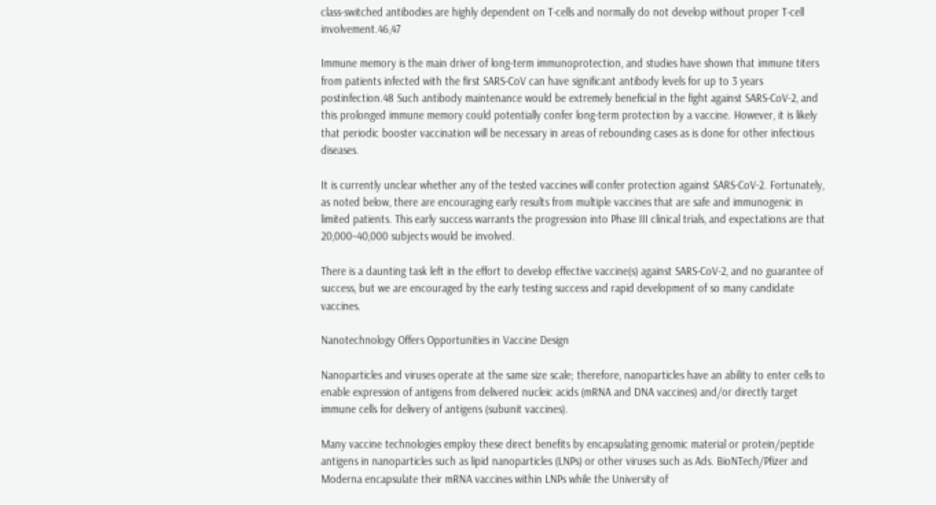class-switched antibodies are highly dependent on T-cells and normally do not develop without proper T-cell involvement.46,47

Immune memory is the main driver of long-term immunoprotection, and studies have shown that immune titers from patients infected with the first SARS-CoV can have significant antibody levels for up to 3 years postinfection.48 Such antibody maintenance would be extremely beneficial in the fight against SARS-CoV-2, and this prolonged immune memory could potentially confer long-term protection by a vaccine. However, it is likely that periodic booster vaccination will be necessary in areas of rebounding cases as is done for other infectious diseases.

It is currently unclear whether any of the tested vaccines will confer protection against SARS-CoV-2. Fortunately, as noted below, there are encouraging early results from multiple vaccines that are safe and immunogenic in limited patients. This early success warrants the progression into Phase III clinical trials, and expectations are that 20,000–40,000 subjects would be involved.

There is a daunting task left in the effort to develop effective vaccine(s) against SARS-CoV-2, and no guarantee of success, but we are encouraged by the early testing success and rapid development of so many candidate vaccines.

Nanotechnology Offers Opportunities in Vaccine Design

Nanoparticles and viruses operate at the same size scale; therefore, nanoparticles have an ability to enter cells to enable expression of antigens from delivered nucleic acids (mRNA and DNA vaccines) and/or directly target immune cells for delivery of antigens (subunit vaccines).

Many vaccine technologies employ these direct benefits by encapsulating genomic material or protein/peptide antigens in nanoparticles such as lipid nanoparticles (LNPs) or other viruses such as Ads. BioNTech/Pfizer and Moderna encapsulate their mRNA vaccines within LNPs while the University of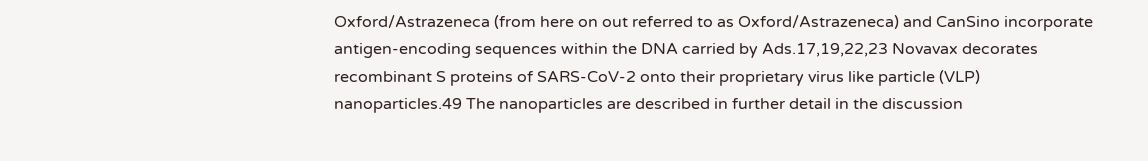Oxford/Astrazeneca (from here on out referred to as Oxford/Astrazeneca) and CanSino incorporate antigen-encoding sequences within the DNA carried by Ads.17,19,22,23 Novavax decorates recombinant S proteins of SARS-CoV-2 onto their proprietary virus like particle (VLP) nanoparticles.49 The nanoparticles are described in further detail in the discussion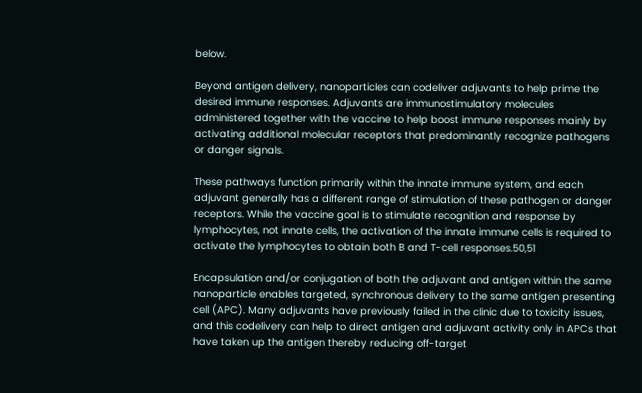below.

Beyond antigen delivery, nanoparticles can codeliver adjuvants to help prime the desired immune responses. Adjuvants are immunostimulatory molecules administered together with the vaccine to help boost immune responses mainly by activating additional molecular receptors that predominantly recognize pathogens or danger signals.

These pathways function primarily within the innate immune system, and each adjuvant generally has a different range of stimulation of these pathogen or danger receptors. While the vaccine goal is to stimulate recognition and response by lymphocytes, not innate cells, the activation of the innate immune cells is required to activate the lymphocytes to obtain both B and T-cell responses.50,51

Encapsulation and/or conjugation of both the adjuvant and antigen within the same nanoparticle enables targeted, synchronous delivery to the same antigen presenting cell (APC). Many adjuvants have previously failed in the clinic due to toxicity issues, and this codelivery can help to direct antigen and adjuvant activity only in APCs that have taken up the antigen thereby reducing off-target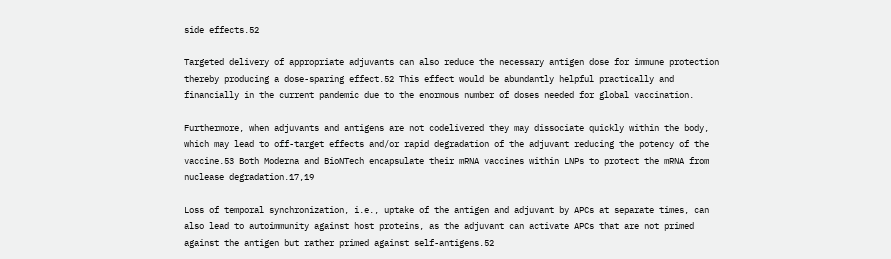side effects.52

Targeted delivery of appropriate adjuvants can also reduce the necessary antigen dose for immune protection thereby producing a dose-sparing effect.52 This effect would be abundantly helpful practically and financially in the current pandemic due to the enormous number of doses needed for global vaccination.

Furthermore, when adjuvants and antigens are not codelivered they may dissociate quickly within the body, which may lead to off-target effects and/or rapid degradation of the adjuvant reducing the potency of the vaccine.53 Both Moderna and BioNTech encapsulate their mRNA vaccines within LNPs to protect the mRNA from nuclease degradation.17,19

Loss of temporal synchronization, i.e., uptake of the antigen and adjuvant by APCs at separate times, can also lead to autoimmunity against host proteins, as the adjuvant can activate APCs that are not primed against the antigen but rather primed against self-antigens.52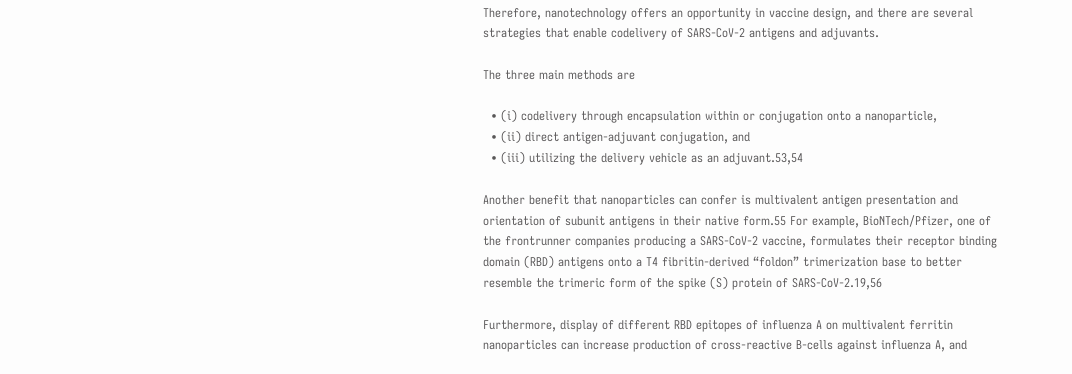Therefore, nanotechnology offers an opportunity in vaccine design, and there are several strategies that enable codelivery of SARS-CoV-2 antigens and adjuvants.

The three main methods are

  • (i) codelivery through encapsulation within or conjugation onto a nanoparticle,
  • (ii) direct antigen-adjuvant conjugation, and
  • (iii) utilizing the delivery vehicle as an adjuvant.53,54

Another benefit that nanoparticles can confer is multivalent antigen presentation and orientation of subunit antigens in their native form.55 For example, BioNTech/Pfizer, one of the frontrunner companies producing a SARS-CoV-2 vaccine, formulates their receptor binding domain (RBD) antigens onto a T4 fibritin-derived “foldon” trimerization base to better resemble the trimeric form of the spike (S) protein of SARS-CoV-2.19,56

Furthermore, display of different RBD epitopes of influenza A on multivalent ferritin nanoparticles can increase production of cross-reactive B-cells against influenza A, and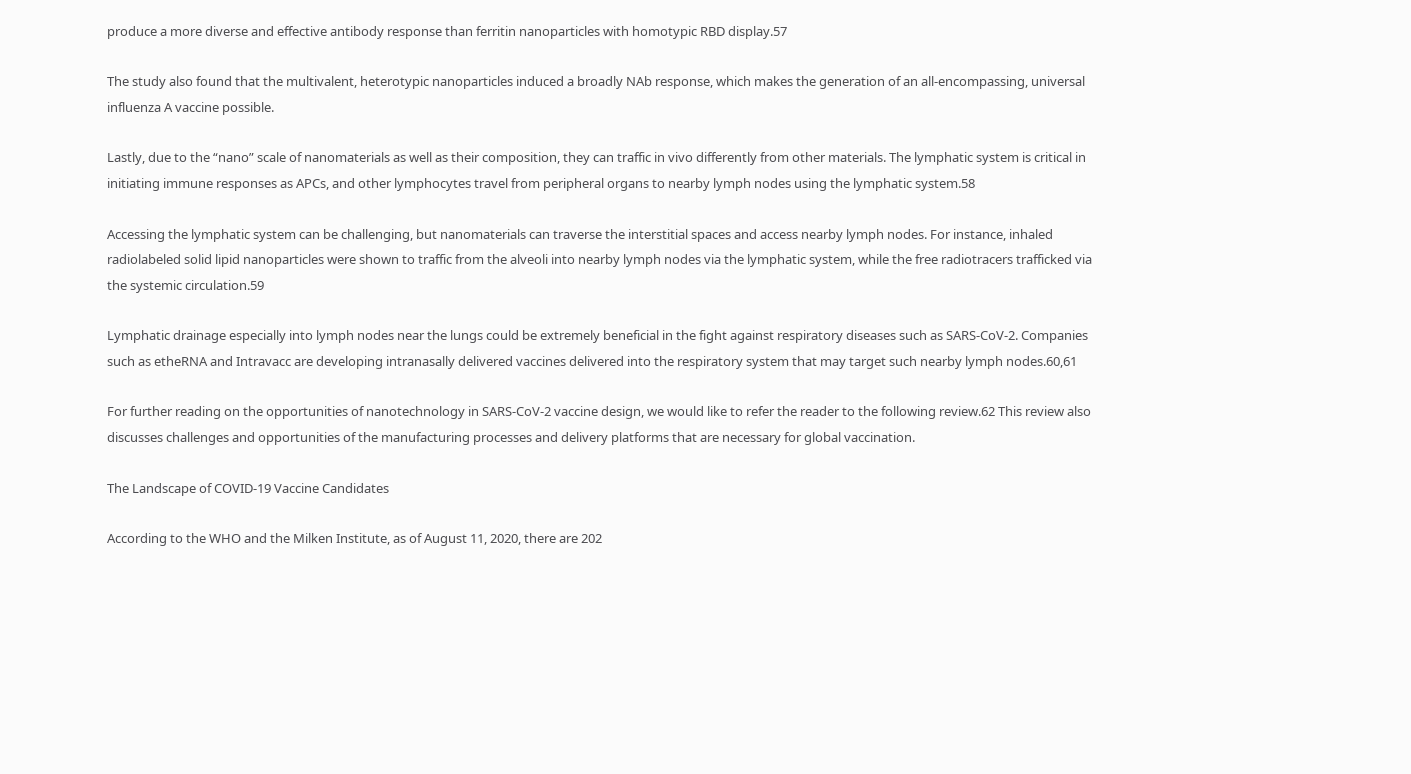produce a more diverse and effective antibody response than ferritin nanoparticles with homotypic RBD display.57

The study also found that the multivalent, heterotypic nanoparticles induced a broadly NAb response, which makes the generation of an all-encompassing, universal influenza A vaccine possible.

Lastly, due to the “nano” scale of nanomaterials as well as their composition, they can traffic in vivo differently from other materials. The lymphatic system is critical in initiating immune responses as APCs, and other lymphocytes travel from peripheral organs to nearby lymph nodes using the lymphatic system.58

Accessing the lymphatic system can be challenging, but nanomaterials can traverse the interstitial spaces and access nearby lymph nodes. For instance, inhaled radiolabeled solid lipid nanoparticles were shown to traffic from the alveoli into nearby lymph nodes via the lymphatic system, while the free radiotracers trafficked via the systemic circulation.59

Lymphatic drainage especially into lymph nodes near the lungs could be extremely beneficial in the fight against respiratory diseases such as SARS-CoV-2. Companies such as etheRNA and Intravacc are developing intranasally delivered vaccines delivered into the respiratory system that may target such nearby lymph nodes.60,61

For further reading on the opportunities of nanotechnology in SARS-CoV-2 vaccine design, we would like to refer the reader to the following review.62 This review also discusses challenges and opportunities of the manufacturing processes and delivery platforms that are necessary for global vaccination.

The Landscape of COVID-19 Vaccine Candidates

According to the WHO and the Milken Institute, as of August 11, 2020, there are 202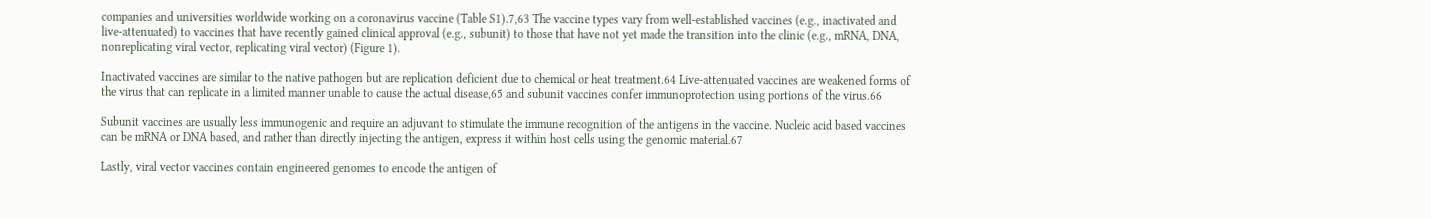companies and universities worldwide working on a coronavirus vaccine (Table S1).7,63 The vaccine types vary from well-established vaccines (e.g., inactivated and live-attenuated) to vaccines that have recently gained clinical approval (e.g., subunit) to those that have not yet made the transition into the clinic (e.g., mRNA, DNA, nonreplicating viral vector, replicating viral vector) (Figure 1).

Inactivated vaccines are similar to the native pathogen but are replication deficient due to chemical or heat treatment.64 Live-attenuated vaccines are weakened forms of the virus that can replicate in a limited manner unable to cause the actual disease,65 and subunit vaccines confer immunoprotection using portions of the virus.66

Subunit vaccines are usually less immunogenic and require an adjuvant to stimulate the immune recognition of the antigens in the vaccine. Nucleic acid based vaccines can be mRNA or DNA based, and rather than directly injecting the antigen, express it within host cells using the genomic material.67

Lastly, viral vector vaccines contain engineered genomes to encode the antigen of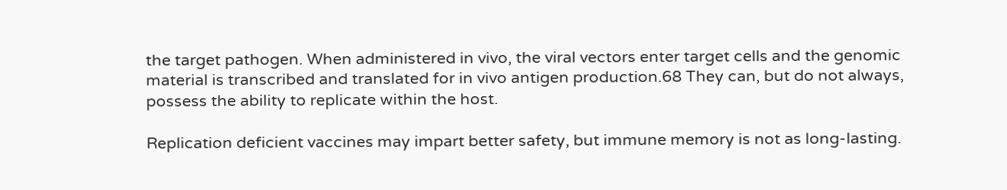the target pathogen. When administered in vivo, the viral vectors enter target cells and the genomic material is transcribed and translated for in vivo antigen production.68 They can, but do not always, possess the ability to replicate within the host.

Replication deficient vaccines may impart better safety, but immune memory is not as long-lasting.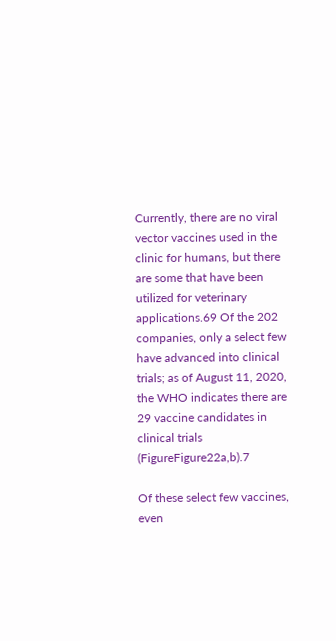Currently, there are no viral vector vaccines used in the clinic for humans, but there are some that have been utilized for veterinary applications.69 Of the 202 companies, only a select few have advanced into clinical trials; as of August 11, 2020, the WHO indicates there are 29 vaccine candidates in clinical trials (FigureFigure22a,b).7

Of these select few vaccines, even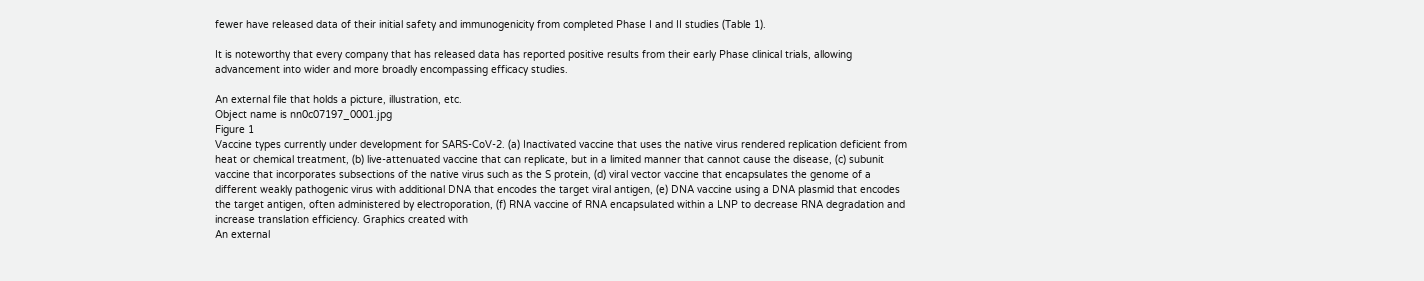fewer have released data of their initial safety and immunogenicity from completed Phase I and II studies (Table 1).

It is noteworthy that every company that has released data has reported positive results from their early Phase clinical trials, allowing advancement into wider and more broadly encompassing efficacy studies.

An external file that holds a picture, illustration, etc.
Object name is nn0c07197_0001.jpg
Figure 1
Vaccine types currently under development for SARS-CoV-2. (a) Inactivated vaccine that uses the native virus rendered replication deficient from heat or chemical treatment, (b) live-attenuated vaccine that can replicate, but in a limited manner that cannot cause the disease, (c) subunit vaccine that incorporates subsections of the native virus such as the S protein, (d) viral vector vaccine that encapsulates the genome of a different weakly pathogenic virus with additional DNA that encodes the target viral antigen, (e) DNA vaccine using a DNA plasmid that encodes the target antigen, often administered by electroporation, (f) RNA vaccine of RNA encapsulated within a LNP to decrease RNA degradation and increase translation efficiency. Graphics created with
An external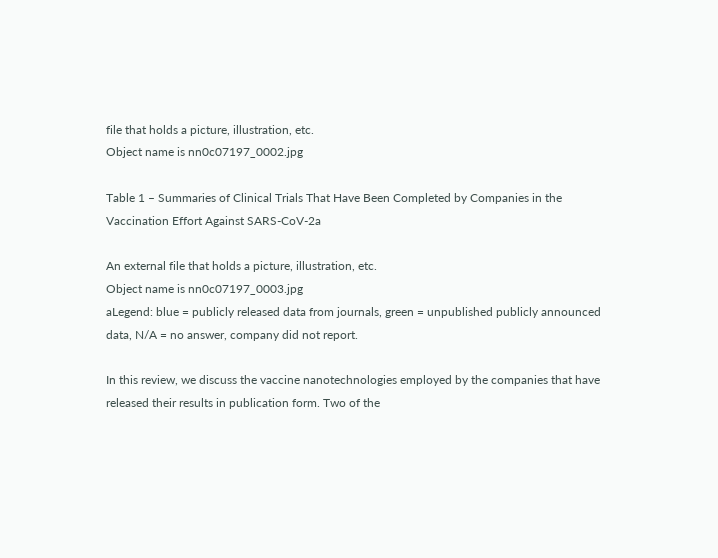file that holds a picture, illustration, etc.
Object name is nn0c07197_0002.jpg

Table 1 – Summaries of Clinical Trials That Have Been Completed by Companies in the Vaccination Effort Against SARS-CoV-2a

An external file that holds a picture, illustration, etc.
Object name is nn0c07197_0003.jpg
aLegend: blue = publicly released data from journals, green = unpublished publicly announced data, N/A = no answer, company did not report.

In this review, we discuss the vaccine nanotechnologies employed by the companies that have released their results in publication form. Two of the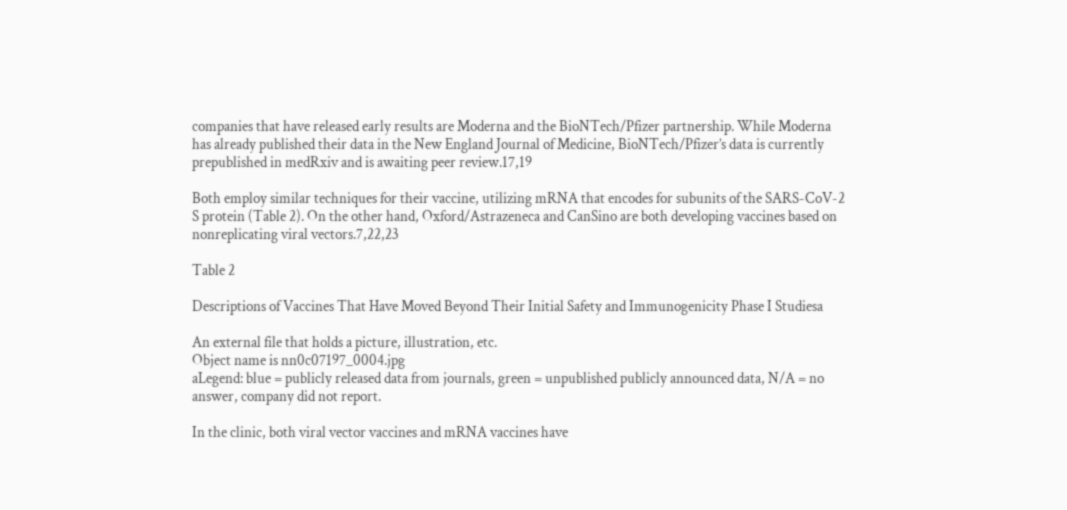companies that have released early results are Moderna and the BioNTech/Pfizer partnership. While Moderna has already published their data in the New England Journal of Medicine, BioNTech/Pfizer’s data is currently prepublished in medRxiv and is awaiting peer review.17,19

Both employ similar techniques for their vaccine, utilizing mRNA that encodes for subunits of the SARS-CoV-2 S protein (Table 2). On the other hand, Oxford/Astrazeneca and CanSino are both developing vaccines based on nonreplicating viral vectors.7,22,23

Table 2

Descriptions of Vaccines That Have Moved Beyond Their Initial Safety and Immunogenicity Phase I Studiesa

An external file that holds a picture, illustration, etc.
Object name is nn0c07197_0004.jpg
aLegend: blue = publicly released data from journals, green = unpublished publicly announced data, N/A = no answer, company did not report.

In the clinic, both viral vector vaccines and mRNA vaccines have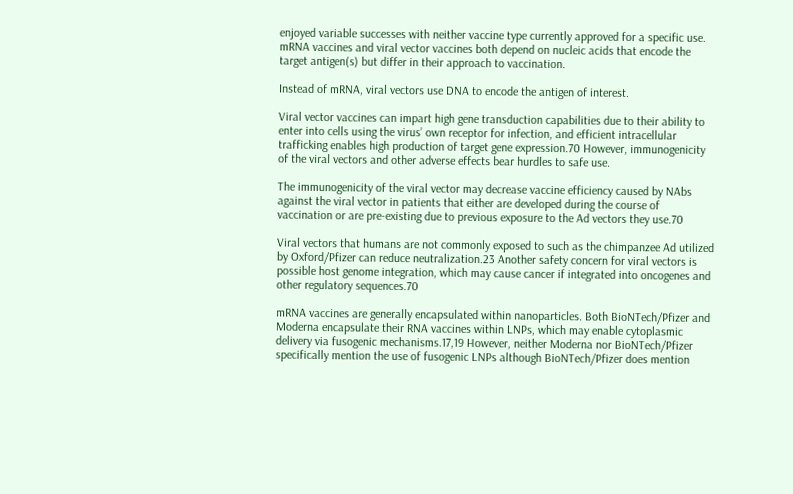enjoyed variable successes with neither vaccine type currently approved for a specific use. mRNA vaccines and viral vector vaccines both depend on nucleic acids that encode the target antigen(s) but differ in their approach to vaccination.

Instead of mRNA, viral vectors use DNA to encode the antigen of interest.

Viral vector vaccines can impart high gene transduction capabilities due to their ability to enter into cells using the virus’ own receptor for infection, and efficient intracellular trafficking enables high production of target gene expression.70 However, immunogenicity of the viral vectors and other adverse effects bear hurdles to safe use.

The immunogenicity of the viral vector may decrease vaccine efficiency caused by NAbs against the viral vector in patients that either are developed during the course of vaccination or are pre-existing due to previous exposure to the Ad vectors they use.70

Viral vectors that humans are not commonly exposed to such as the chimpanzee Ad utilized by Oxford/Pfizer can reduce neutralization.23 Another safety concern for viral vectors is possible host genome integration, which may cause cancer if integrated into oncogenes and other regulatory sequences.70

mRNA vaccines are generally encapsulated within nanoparticles. Both BioNTech/Pfizer and Moderna encapsulate their RNA vaccines within LNPs, which may enable cytoplasmic delivery via fusogenic mechanisms.17,19 However, neither Moderna nor BioNTech/Pfizer specifically mention the use of fusogenic LNPs although BioNTech/Pfizer does mention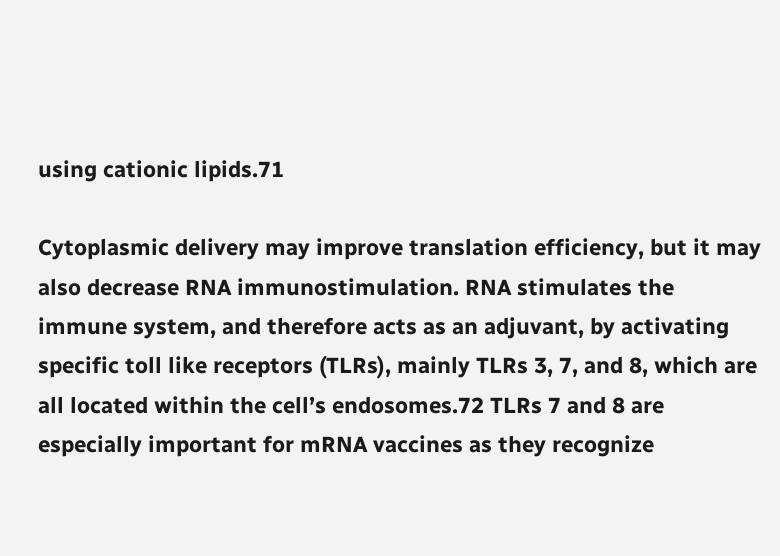using cationic lipids.71

Cytoplasmic delivery may improve translation efficiency, but it may also decrease RNA immunostimulation. RNA stimulates the immune system, and therefore acts as an adjuvant, by activating specific toll like receptors (TLRs), mainly TLRs 3, 7, and 8, which are all located within the cell’s endosomes.72 TLRs 7 and 8 are especially important for mRNA vaccines as they recognize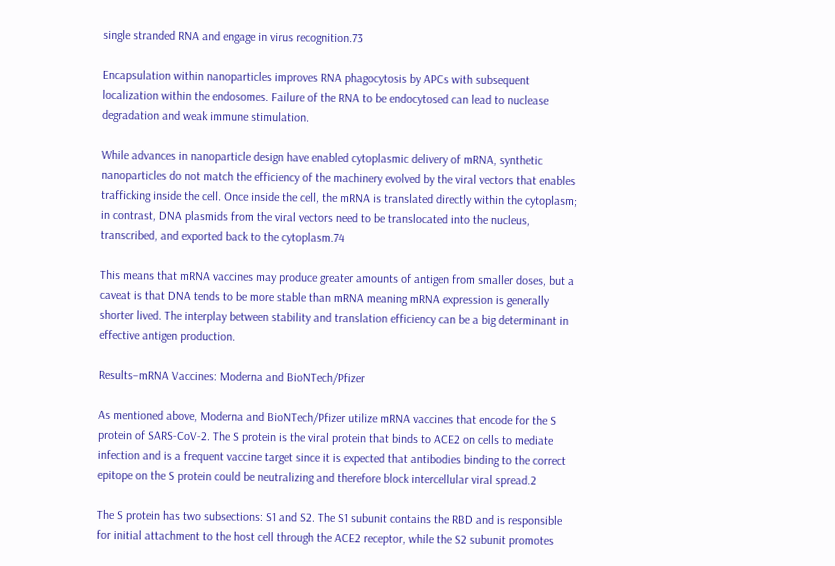single stranded RNA and engage in virus recognition.73

Encapsulation within nanoparticles improves RNA phagocytosis by APCs with subsequent localization within the endosomes. Failure of the RNA to be endocytosed can lead to nuclease degradation and weak immune stimulation.

While advances in nanoparticle design have enabled cytoplasmic delivery of mRNA, synthetic nanoparticles do not match the efficiency of the machinery evolved by the viral vectors that enables trafficking inside the cell. Once inside the cell, the mRNA is translated directly within the cytoplasm; in contrast, DNA plasmids from the viral vectors need to be translocated into the nucleus, transcribed, and exported back to the cytoplasm.74

This means that mRNA vaccines may produce greater amounts of antigen from smaller doses, but a caveat is that DNA tends to be more stable than mRNA meaning mRNA expression is generally shorter lived. The interplay between stability and translation efficiency can be a big determinant in effective antigen production.

Results–mRNA Vaccines: Moderna and BioNTech/Pfizer

As mentioned above, Moderna and BioNTech/Pfizer utilize mRNA vaccines that encode for the S protein of SARS-CoV-2. The S protein is the viral protein that binds to ACE2 on cells to mediate infection and is a frequent vaccine target since it is expected that antibodies binding to the correct epitope on the S protein could be neutralizing and therefore block intercellular viral spread.2

The S protein has two subsections: S1 and S2. The S1 subunit contains the RBD and is responsible for initial attachment to the host cell through the ACE2 receptor, while the S2 subunit promotes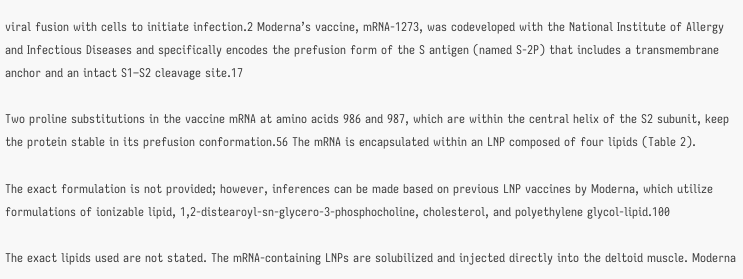viral fusion with cells to initiate infection.2 Moderna’s vaccine, mRNA-1273, was codeveloped with the National Institute of Allergy and Infectious Diseases and specifically encodes the prefusion form of the S antigen (named S-2P) that includes a transmembrane anchor and an intact S1–S2 cleavage site.17

Two proline substitutions in the vaccine mRNA at amino acids 986 and 987, which are within the central helix of the S2 subunit, keep the protein stable in its prefusion conformation.56 The mRNA is encapsulated within an LNP composed of four lipids (Table 2).

The exact formulation is not provided; however, inferences can be made based on previous LNP vaccines by Moderna, which utilize formulations of ionizable lipid, 1,2-distearoyl-sn-glycero-3-phosphocholine, cholesterol, and polyethylene glycol-lipid.100

The exact lipids used are not stated. The mRNA-containing LNPs are solubilized and injected directly into the deltoid muscle. Moderna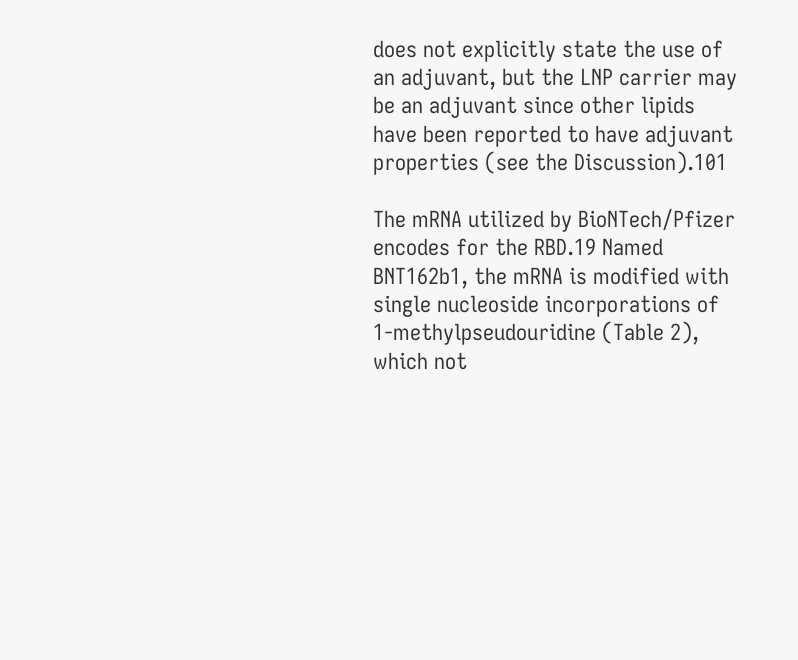does not explicitly state the use of an adjuvant, but the LNP carrier may be an adjuvant since other lipids have been reported to have adjuvant properties (see the Discussion).101

The mRNA utilized by BioNTech/Pfizer encodes for the RBD.19 Named BNT162b1, the mRNA is modified with single nucleoside incorporations of 1-methylpseudouridine (Table 2), which not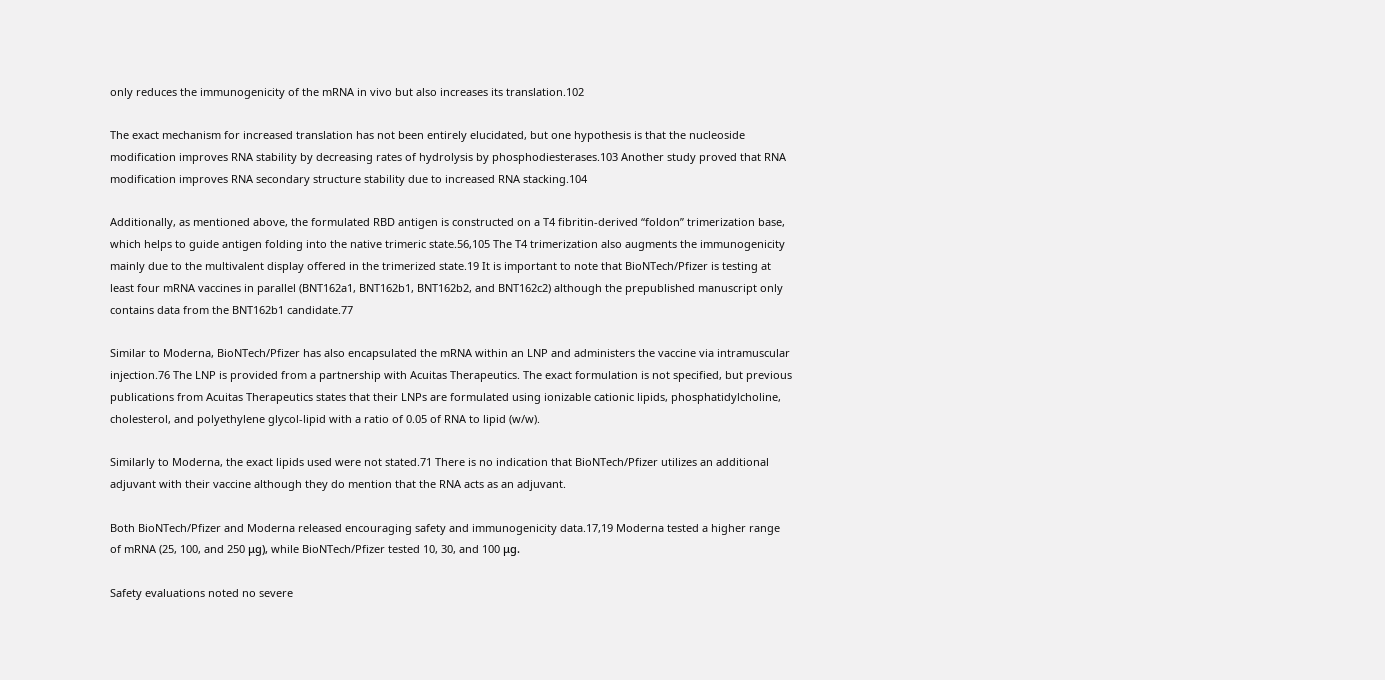only reduces the immunogenicity of the mRNA in vivo but also increases its translation.102

The exact mechanism for increased translation has not been entirely elucidated, but one hypothesis is that the nucleoside modification improves RNA stability by decreasing rates of hydrolysis by phosphodiesterases.103 Another study proved that RNA modification improves RNA secondary structure stability due to increased RNA stacking.104

Additionally, as mentioned above, the formulated RBD antigen is constructed on a T4 fibritin-derived “foldon” trimerization base, which helps to guide antigen folding into the native trimeric state.56,105 The T4 trimerization also augments the immunogenicity mainly due to the multivalent display offered in the trimerized state.19 It is important to note that BioNTech/Pfizer is testing at least four mRNA vaccines in parallel (BNT162a1, BNT162b1, BNT162b2, and BNT162c2) although the prepublished manuscript only contains data from the BNT162b1 candidate.77

Similar to Moderna, BioNTech/Pfizer has also encapsulated the mRNA within an LNP and administers the vaccine via intramuscular injection.76 The LNP is provided from a partnership with Acuitas Therapeutics. The exact formulation is not specified, but previous publications from Acuitas Therapeutics states that their LNPs are formulated using ionizable cationic lipids, phosphatidylcholine, cholesterol, and polyethylene glycol-lipid with a ratio of 0.05 of RNA to lipid (w/w).

Similarly to Moderna, the exact lipids used were not stated.71 There is no indication that BioNTech/Pfizer utilizes an additional adjuvant with their vaccine although they do mention that the RNA acts as an adjuvant.

Both BioNTech/Pfizer and Moderna released encouraging safety and immunogenicity data.17,19 Moderna tested a higher range of mRNA (25, 100, and 250 μg), while BioNTech/Pfizer tested 10, 30, and 100 μg.

Safety evaluations noted no severe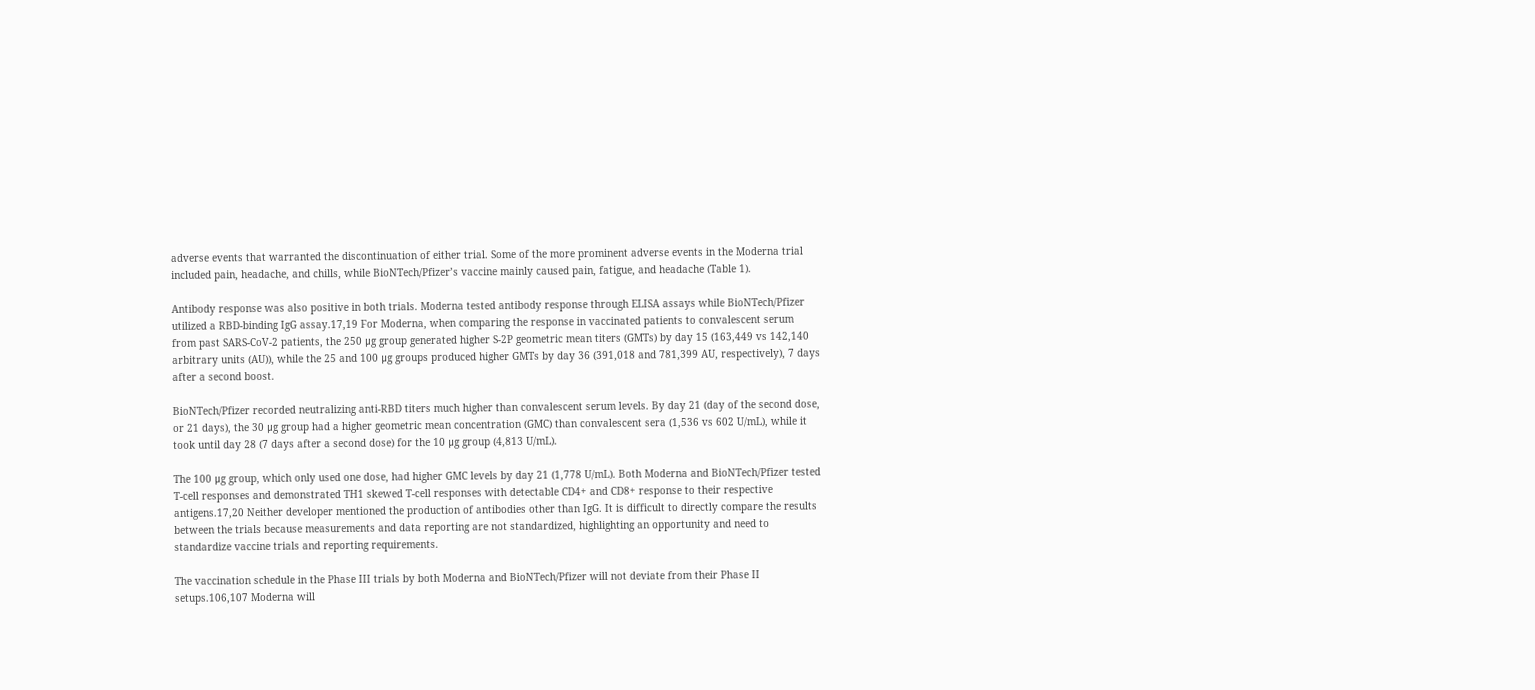adverse events that warranted the discontinuation of either trial. Some of the more prominent adverse events in the Moderna trial included pain, headache, and chills, while BioNTech/Pfizer’s vaccine mainly caused pain, fatigue, and headache (Table 1).

Antibody response was also positive in both trials. Moderna tested antibody response through ELISA assays while BioNTech/Pfizer utilized a RBD-binding IgG assay.17,19 For Moderna, when comparing the response in vaccinated patients to convalescent serum from past SARS-CoV-2 patients, the 250 μg group generated higher S-2P geometric mean titers (GMTs) by day 15 (163,449 vs 142,140 arbitrary units (AU)), while the 25 and 100 μg groups produced higher GMTs by day 36 (391,018 and 781,399 AU, respectively), 7 days after a second boost.

BioNTech/Pfizer recorded neutralizing anti-RBD titers much higher than convalescent serum levels. By day 21 (day of the second dose, or 21 days), the 30 μg group had a higher geometric mean concentration (GMC) than convalescent sera (1,536 vs 602 U/mL), while it took until day 28 (7 days after a second dose) for the 10 μg group (4,813 U/mL).

The 100 μg group, which only used one dose, had higher GMC levels by day 21 (1,778 U/mL). Both Moderna and BioNTech/Pfizer tested T-cell responses and demonstrated TH1 skewed T-cell responses with detectable CD4+ and CD8+ response to their respective antigens.17,20 Neither developer mentioned the production of antibodies other than IgG. It is difficult to directly compare the results between the trials because measurements and data reporting are not standardized, highlighting an opportunity and need to standardize vaccine trials and reporting requirements.

The vaccination schedule in the Phase III trials by both Moderna and BioNTech/Pfizer will not deviate from their Phase II setups.106,107 Moderna will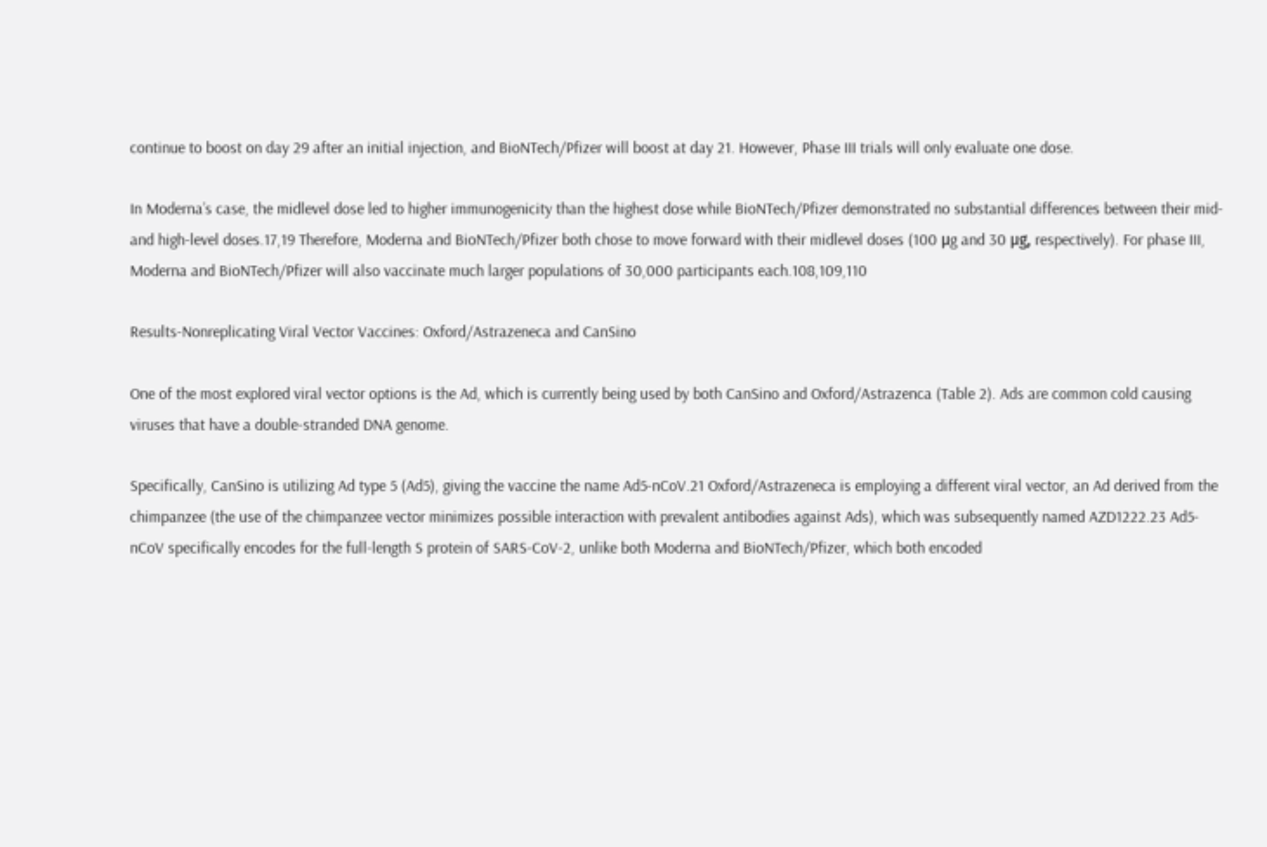continue to boost on day 29 after an initial injection, and BioNTech/Pfizer will boost at day 21. However, Phase III trials will only evaluate one dose.

In Moderna’s case, the midlevel dose led to higher immunogenicity than the highest dose while BioNTech/Pfizer demonstrated no substantial differences between their mid- and high-level doses.17,19 Therefore, Moderna and BioNTech/Pfizer both chose to move forward with their midlevel doses (100 μg and 30 μg, respectively). For phase III, Moderna and BioNTech/Pfizer will also vaccinate much larger populations of 30,000 participants each.108,109,110

Results-Nonreplicating Viral Vector Vaccines: Oxford/Astrazeneca and CanSino

One of the most explored viral vector options is the Ad, which is currently being used by both CanSino and Oxford/Astrazenca (Table 2). Ads are common cold causing viruses that have a double-stranded DNA genome.

Specifically, CanSino is utilizing Ad type 5 (Ad5), giving the vaccine the name Ad5-nCoV.21 Oxford/Astrazeneca is employing a different viral vector, an Ad derived from the chimpanzee (the use of the chimpanzee vector minimizes possible interaction with prevalent antibodies against Ads), which was subsequently named AZD1222.23 Ad5-nCoV specifically encodes for the full-length S protein of SARS-CoV-2, unlike both Moderna and BioNTech/Pfizer, which both encoded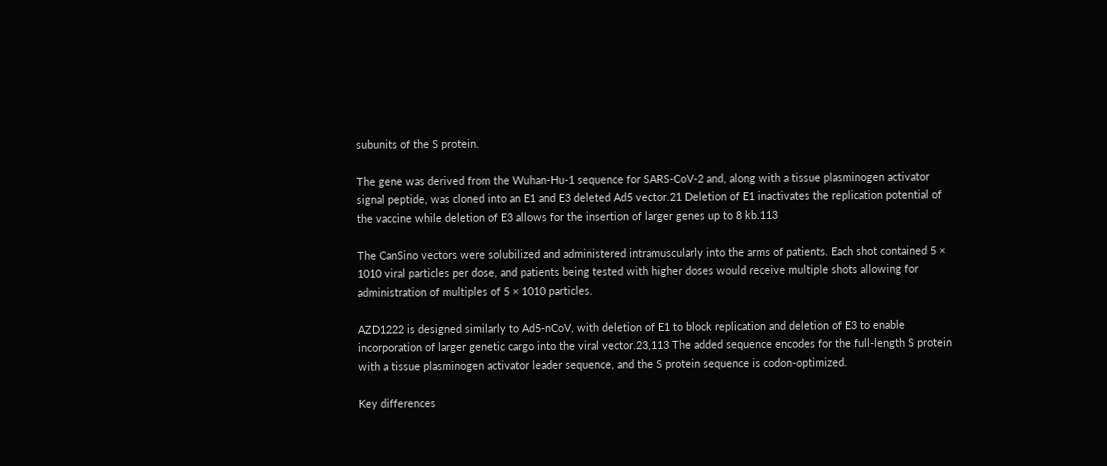subunits of the S protein.

The gene was derived from the Wuhan-Hu-1 sequence for SARS-CoV-2 and, along with a tissue plasminogen activator signal peptide, was cloned into an E1 and E3 deleted Ad5 vector.21 Deletion of E1 inactivates the replication potential of the vaccine while deletion of E3 allows for the insertion of larger genes up to 8 kb.113

The CanSino vectors were solubilized and administered intramuscularly into the arms of patients. Each shot contained 5 × 1010 viral particles per dose, and patients being tested with higher doses would receive multiple shots allowing for administration of multiples of 5 × 1010 particles.

AZD1222 is designed similarly to Ad5-nCoV, with deletion of E1 to block replication and deletion of E3 to enable incorporation of larger genetic cargo into the viral vector.23,113 The added sequence encodes for the full-length S protein with a tissue plasminogen activator leader sequence, and the S protein sequence is codon-optimized.

Key differences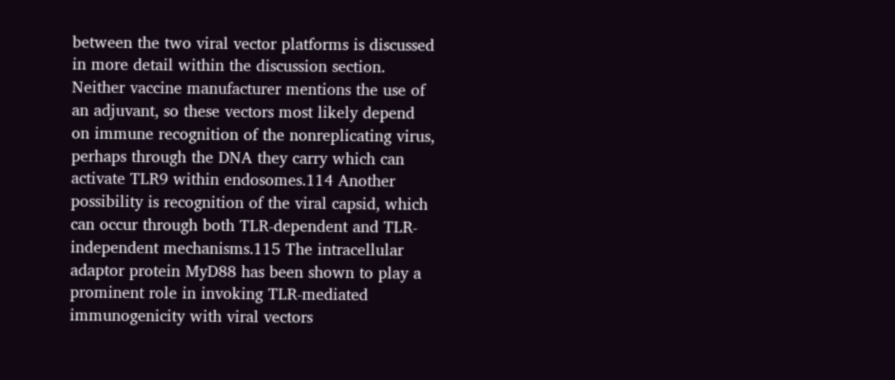between the two viral vector platforms is discussed in more detail within the discussion section. Neither vaccine manufacturer mentions the use of an adjuvant, so these vectors most likely depend on immune recognition of the nonreplicating virus, perhaps through the DNA they carry which can activate TLR9 within endosomes.114 Another possibility is recognition of the viral capsid, which can occur through both TLR-dependent and TLR-independent mechanisms.115 The intracellular adaptor protein MyD88 has been shown to play a prominent role in invoking TLR-mediated immunogenicity with viral vectors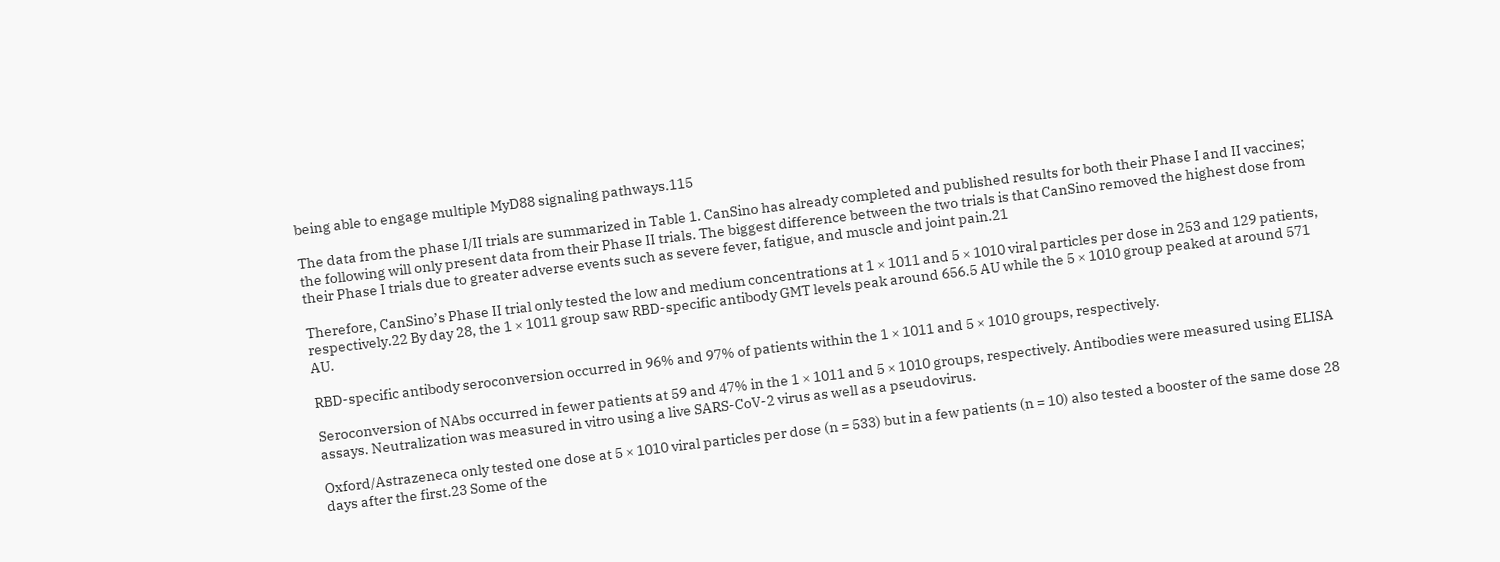being able to engage multiple MyD88 signaling pathways.115

The data from the phase I/II trials are summarized in Table 1. CanSino has already completed and published results for both their Phase I and II vaccines; the following will only present data from their Phase II trials. The biggest difference between the two trials is that CanSino removed the highest dose from their Phase I trials due to greater adverse events such as severe fever, fatigue, and muscle and joint pain.21

Therefore, CanSino’s Phase II trial only tested the low and medium concentrations at 1 × 1011 and 5 × 1010 viral particles per dose in 253 and 129 patients, respectively.22 By day 28, the 1 × 1011 group saw RBD-specific antibody GMT levels peak around 656.5 AU while the 5 × 1010 group peaked at around 571 AU.

RBD-specific antibody seroconversion occurred in 96% and 97% of patients within the 1 × 1011 and 5 × 1010 groups, respectively.

Seroconversion of NAbs occurred in fewer patients at 59 and 47% in the 1 × 1011 and 5 × 1010 groups, respectively. Antibodies were measured using ELISA assays. Neutralization was measured in vitro using a live SARS-CoV-2 virus as well as a pseudovirus.

Oxford/Astrazeneca only tested one dose at 5 × 1010 viral particles per dose (n = 533) but in a few patients (n = 10) also tested a booster of the same dose 28 days after the first.23 Some of the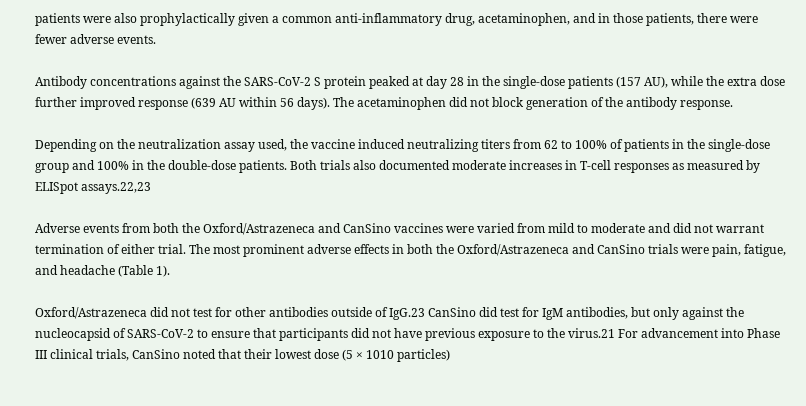patients were also prophylactically given a common anti-inflammatory drug, acetaminophen, and in those patients, there were fewer adverse events.

Antibody concentrations against the SARS-CoV-2 S protein peaked at day 28 in the single-dose patients (157 AU), while the extra dose further improved response (639 AU within 56 days). The acetaminophen did not block generation of the antibody response.

Depending on the neutralization assay used, the vaccine induced neutralizing titers from 62 to 100% of patients in the single-dose group and 100% in the double-dose patients. Both trials also documented moderate increases in T-cell responses as measured by ELISpot assays.22,23

Adverse events from both the Oxford/Astrazeneca and CanSino vaccines were varied from mild to moderate and did not warrant termination of either trial. The most prominent adverse effects in both the Oxford/Astrazeneca and CanSino trials were pain, fatigue, and headache (Table 1).

Oxford/Astrazeneca did not test for other antibodies outside of IgG.23 CanSino did test for IgM antibodies, but only against the nucleocapsid of SARS-CoV-2 to ensure that participants did not have previous exposure to the virus.21 For advancement into Phase III clinical trials, CanSino noted that their lowest dose (5 × 1010 particles)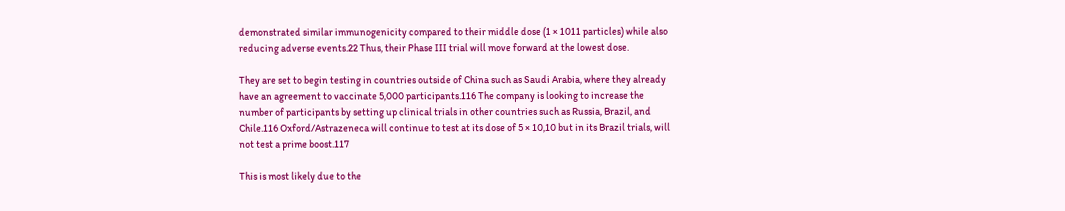demonstrated similar immunogenicity compared to their middle dose (1 × 1011 particles) while also reducing adverse events.22 Thus, their Phase III trial will move forward at the lowest dose.

They are set to begin testing in countries outside of China such as Saudi Arabia, where they already have an agreement to vaccinate 5,000 participants.116 The company is looking to increase the number of participants by setting up clinical trials in other countries such as Russia, Brazil, and Chile.116 Oxford/Astrazeneca will continue to test at its dose of 5 × 10,10 but in its Brazil trials, will not test a prime boost.117

This is most likely due to the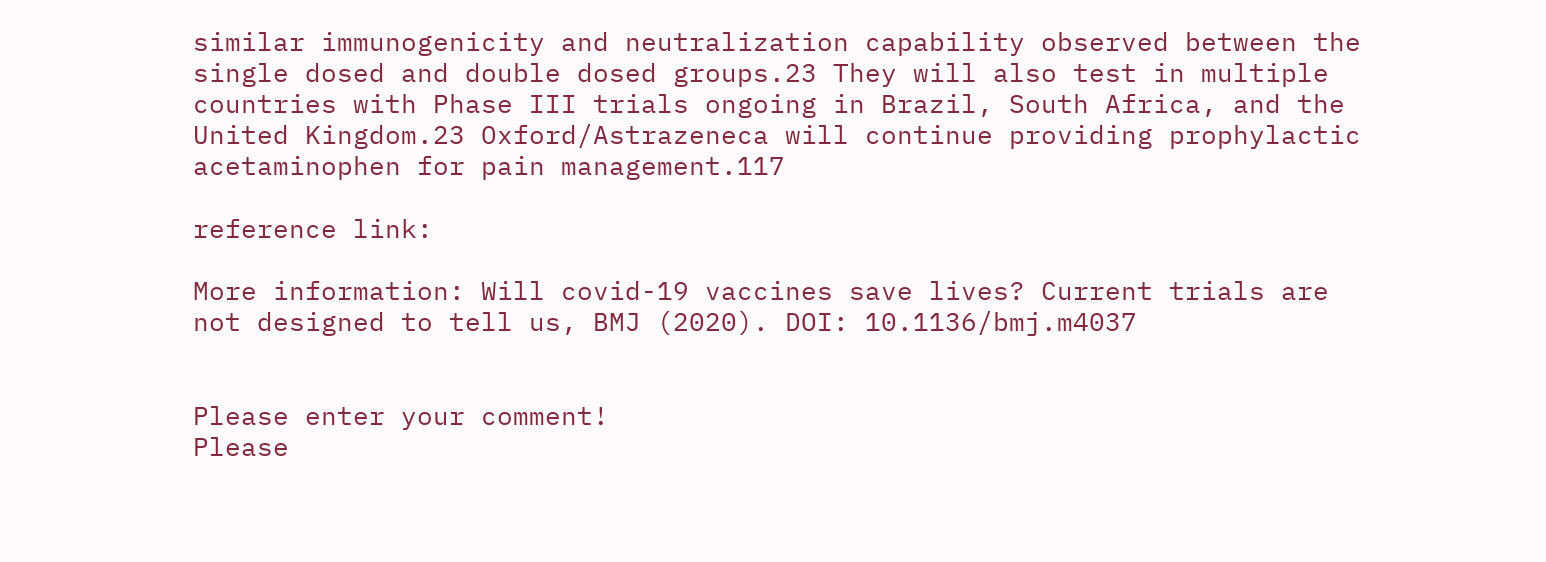similar immunogenicity and neutralization capability observed between the single dosed and double dosed groups.23 They will also test in multiple countries with Phase III trials ongoing in Brazil, South Africa, and the United Kingdom.23 Oxford/Astrazeneca will continue providing prophylactic acetaminophen for pain management.117

reference link:

More information: Will covid-19 vaccines save lives? Current trials are not designed to tell us, BMJ (2020). DOI: 10.1136/bmj.m4037


Please enter your comment!
Please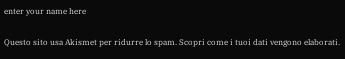enter your name here

Questo sito usa Akismet per ridurre lo spam. Scopri come i tuoi dati vengono elaborati.